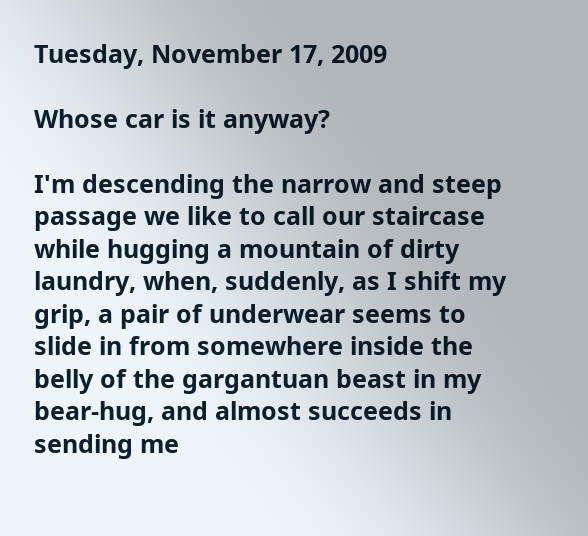Tuesday, November 17, 2009

Whose car is it anyway?

I'm descending the narrow and steep passage we like to call our staircase while hugging a mountain of dirty laundry, when, suddenly, as I shift my grip, a pair of underwear seems to slide in from somewhere inside the belly of the gargantuan beast in my bear-hug, and almost succeeds in sending me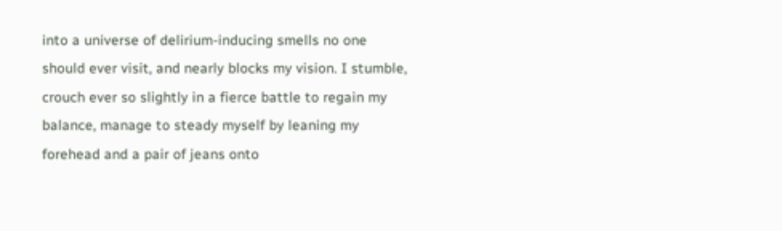into a universe of delirium-inducing smells no one should ever visit, and nearly blocks my vision. I stumble, crouch ever so slightly in a fierce battle to regain my balance, manage to steady myself by leaning my forehead and a pair of jeans onto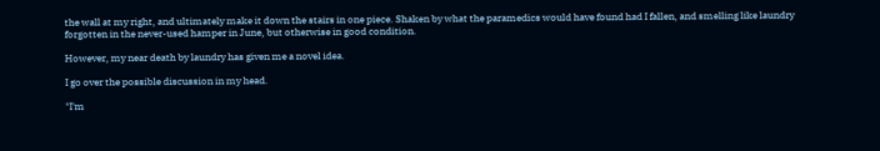the wall at my right, and ultimately make it down the stairs in one piece. Shaken by what the paramedics would have found had I fallen, and smelling like laundry forgotten in the never-used hamper in June, but otherwise in good condition.

However, my near death by laundry has given me a novel idea.

I go over the possible discussion in my head.

"I'm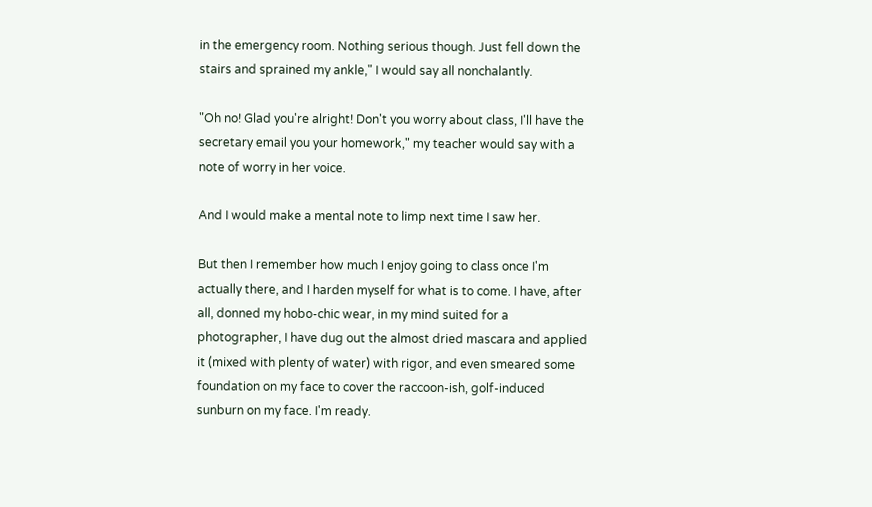in the emergency room. Nothing serious though. Just fell down the stairs and sprained my ankle," I would say all nonchalantly.

"Oh no! Glad you're alright! Don't you worry about class, I'll have the secretary email you your homework," my teacher would say with a note of worry in her voice.

And I would make a mental note to limp next time I saw her.

But then I remember how much I enjoy going to class once I'm actually there, and I harden myself for what is to come. I have, after all, donned my hobo-chic wear, in my mind suited for a photographer, I have dug out the almost dried mascara and applied it (mixed with plenty of water) with rigor, and even smeared some foundation on my face to cover the raccoon-ish, golf-induced sunburn on my face. I'm ready.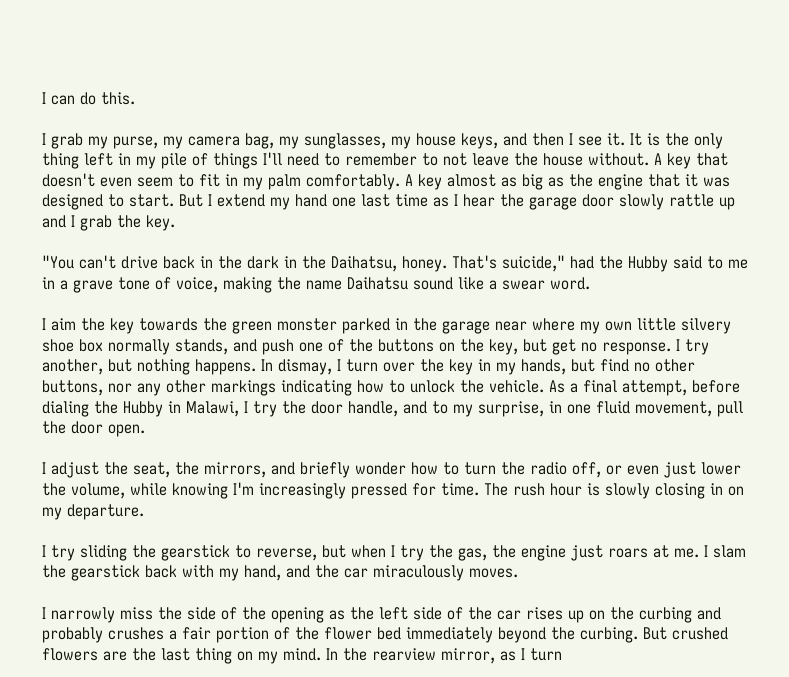I can do this.

I grab my purse, my camera bag, my sunglasses, my house keys, and then I see it. It is the only thing left in my pile of things I'll need to remember to not leave the house without. A key that doesn't even seem to fit in my palm comfortably. A key almost as big as the engine that it was designed to start. But I extend my hand one last time as I hear the garage door slowly rattle up and I grab the key.

"You can't drive back in the dark in the Daihatsu, honey. That's suicide," had the Hubby said to me in a grave tone of voice, making the name Daihatsu sound like a swear word.

I aim the key towards the green monster parked in the garage near where my own little silvery shoe box normally stands, and push one of the buttons on the key, but get no response. I try another, but nothing happens. In dismay, I turn over the key in my hands, but find no other buttons, nor any other markings indicating how to unlock the vehicle. As a final attempt, before dialing the Hubby in Malawi, I try the door handle, and to my surprise, in one fluid movement, pull the door open.

I adjust the seat, the mirrors, and briefly wonder how to turn the radio off, or even just lower the volume, while knowing I'm increasingly pressed for time. The rush hour is slowly closing in on my departure.

I try sliding the gearstick to reverse, but when I try the gas, the engine just roars at me. I slam the gearstick back with my hand, and the car miraculously moves.

I narrowly miss the side of the opening as the left side of the car rises up on the curbing and probably crushes a fair portion of the flower bed immediately beyond the curbing. But crushed flowers are the last thing on my mind. In the rearview mirror, as I turn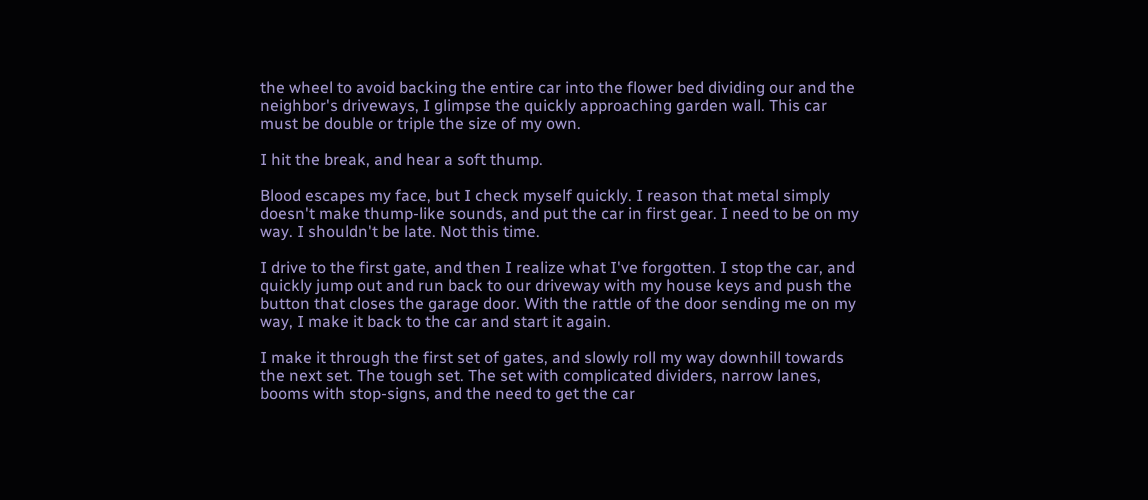the wheel to avoid backing the entire car into the flower bed dividing our and the neighbor's driveways, I glimpse the quickly approaching garden wall. This car must be double or triple the size of my own.

I hit the break, and hear a soft thump.

Blood escapes my face, but I check myself quickly. I reason that metal simply doesn't make thump-like sounds, and put the car in first gear. I need to be on my way. I shouldn't be late. Not this time.

I drive to the first gate, and then I realize what I've forgotten. I stop the car, and quickly jump out and run back to our driveway with my house keys and push the button that closes the garage door. With the rattle of the door sending me on my way, I make it back to the car and start it again.

I make it through the first set of gates, and slowly roll my way downhill towards the next set. The tough set. The set with complicated dividers, narrow lanes, booms with stop-signs, and the need to get the car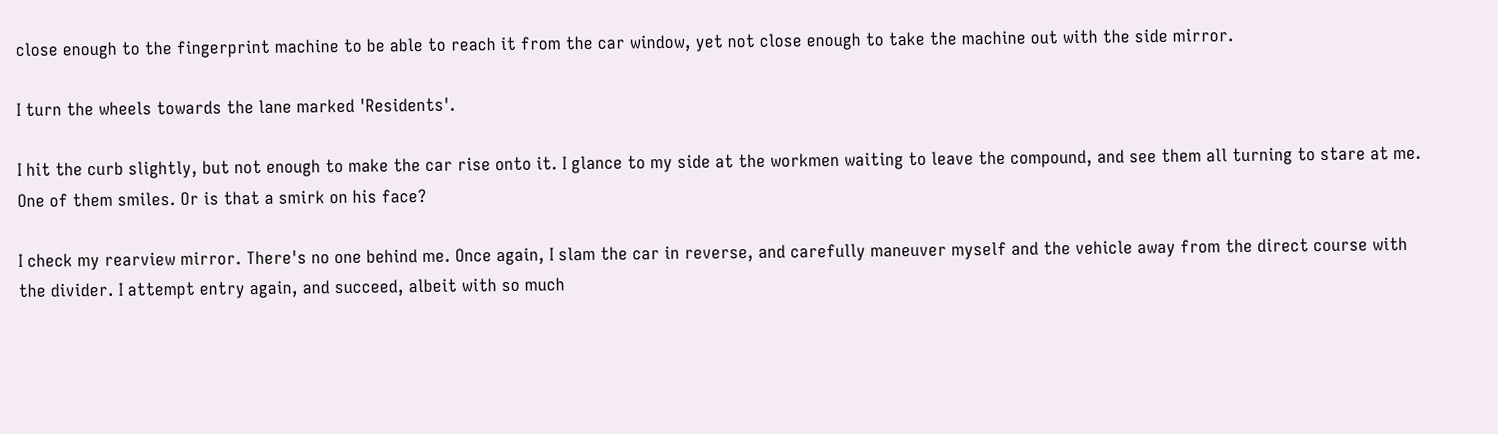close enough to the fingerprint machine to be able to reach it from the car window, yet not close enough to take the machine out with the side mirror.

I turn the wheels towards the lane marked 'Residents'.

I hit the curb slightly, but not enough to make the car rise onto it. I glance to my side at the workmen waiting to leave the compound, and see them all turning to stare at me. One of them smiles. Or is that a smirk on his face?

I check my rearview mirror. There's no one behind me. Once again, I slam the car in reverse, and carefully maneuver myself and the vehicle away from the direct course with the divider. I attempt entry again, and succeed, albeit with so much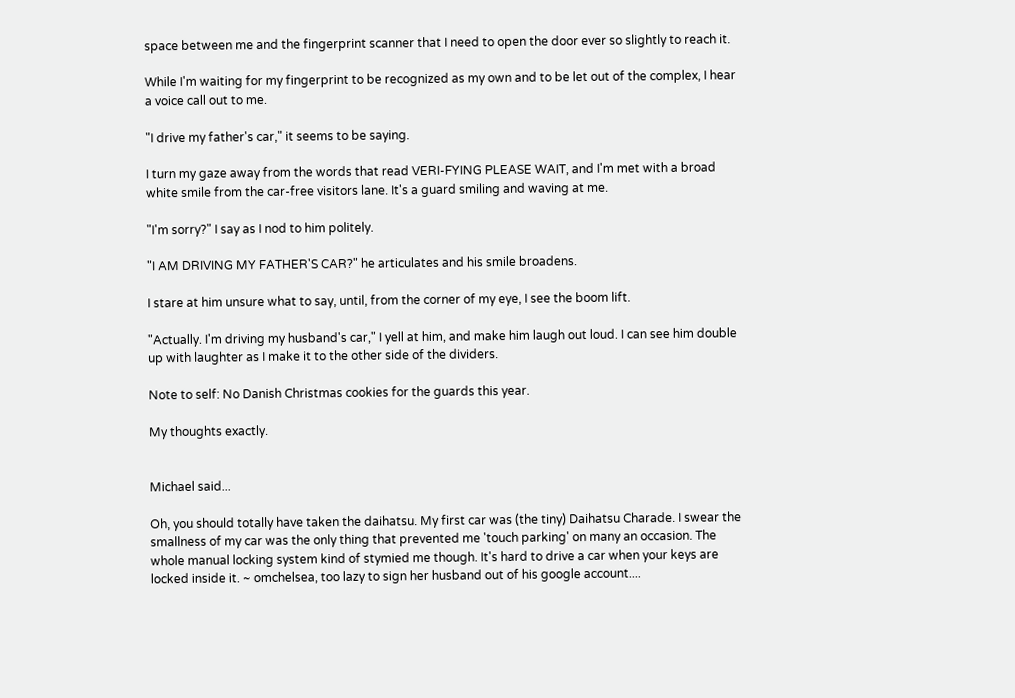space between me and the fingerprint scanner that I need to open the door ever so slightly to reach it.

While I'm waiting for my fingerprint to be recognized as my own and to be let out of the complex, I hear a voice call out to me.

"I drive my father's car," it seems to be saying.

I turn my gaze away from the words that read VERI-FYING PLEASE WAIT, and I'm met with a broad white smile from the car-free visitors lane. It's a guard smiling and waving at me.

"I'm sorry?" I say as I nod to him politely.

"I AM DRIVING MY FATHER'S CAR?" he articulates and his smile broadens.

I stare at him unsure what to say, until, from the corner of my eye, I see the boom lift.

"Actually. I'm driving my husband's car," I yell at him, and make him laugh out loud. I can see him double up with laughter as I make it to the other side of the dividers.

Note to self: No Danish Christmas cookies for the guards this year.

My thoughts exactly.


Michael said...

Oh, you should totally have taken the daihatsu. My first car was (the tiny) Daihatsu Charade. I swear the smallness of my car was the only thing that prevented me 'touch parking' on many an occasion. The whole manual locking system kind of stymied me though. It's hard to drive a car when your keys are locked inside it. ~ omchelsea, too lazy to sign her husband out of his google account....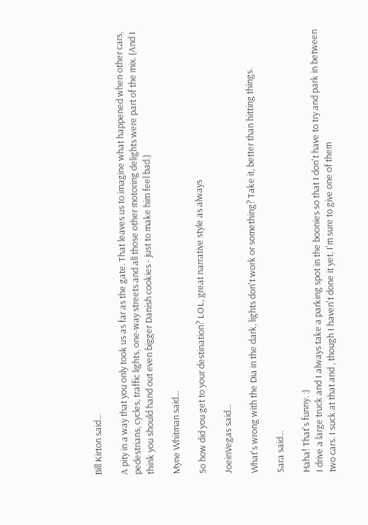Bill Kirton said...

A pity in a way that you only took us as far as the gate. That leaves us to imagine what happened when other cars, pedestrians, cycles, traffic lights, one-way streets and all those other motoring delights were part of the mix. (And I think you should hand out even bigger Danish cookies - just to make him feel bad.)

Myne Whitman said...

So how did you get to your destination? LOL, great narrative style as always

JoeinVegas said...

What's wrong with the Dia in the dark, lights don't work or something? Take it, better than hitting things.

Sara said...

Haha! That's funny. :)
I drive a large truck and I always take a parking spot in the boonies so that I don't have to try and park in between two cars. I suck at that and , though I haven't done it yet, I'm sure to give one of them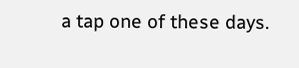a tap one of these days.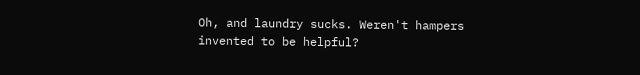Oh, and laundry sucks. Weren't hampers invented to be helpful?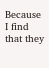Because I find that they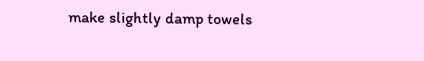make slightly damp towels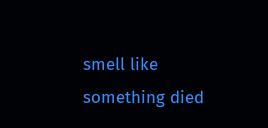smell like something died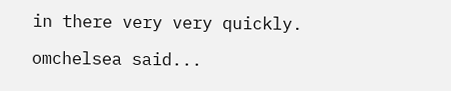in there very very quickly.

omchelsea said...